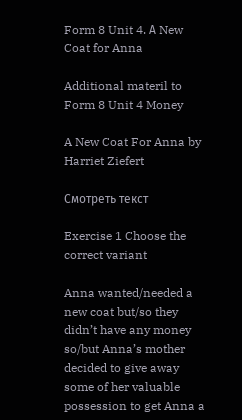Form 8 Unit 4. А New Coat for Anna

Additional materil to Form 8 Unit 4 Money

A New Coat For Anna by Harriet Ziefert

Смотреть текст

Exercise 1 Choose the correct variant

Anna wanted/needed a new coat but/so they didn’t have any money so/but Anna’s mother decided to give away some of her valuable possession to get Anna a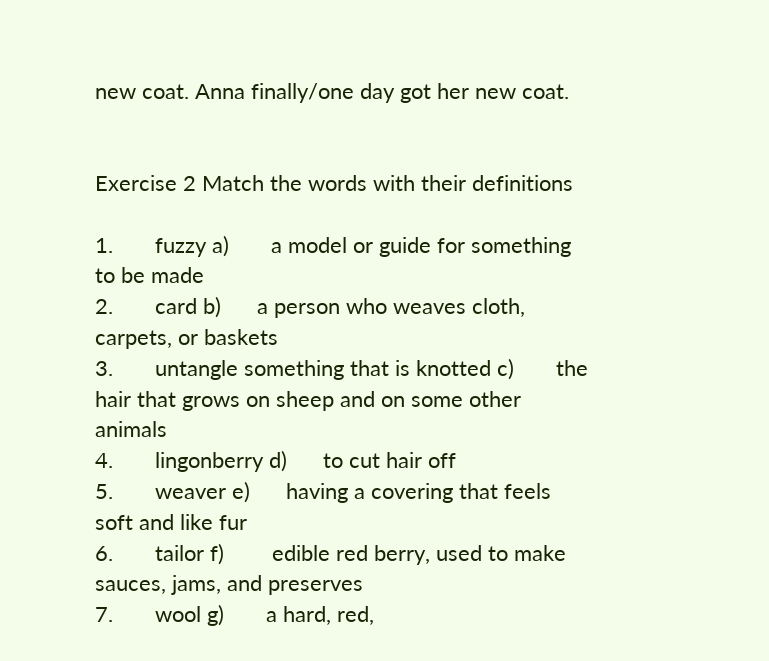new coat. Anna finally/one day got her new coat.


Exercise 2 Match the words with their definitions

1.       fuzzy a)       a model or guide for something to be made
2.       card b)      a person who weaves cloth, carpets, or baskets
3.       untangle something that is knotted c)       the hair that grows on sheep and on some other animals
4.       lingonberry d)      to cut hair off
5.       weaver e)      having a covering that feels soft and like fur
6.       tailor f)        edible red berry, used to make sauces, jams, and preserves
7.       wool g)       a hard, red,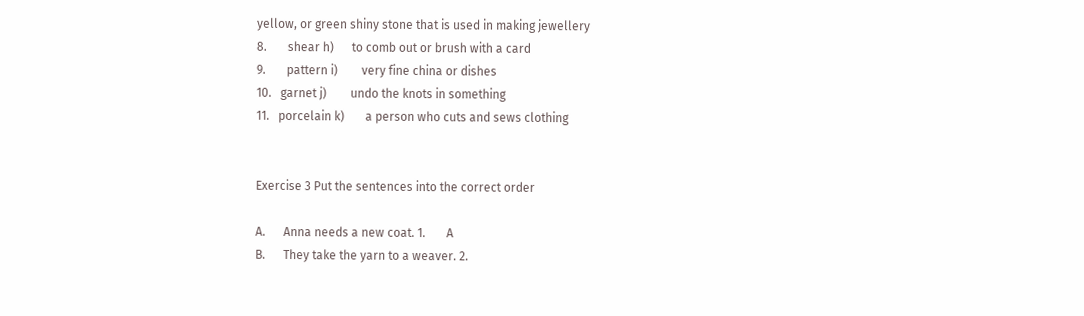yellow, or green shiny stone that is used in making jewellery
8.       shear h)      to comb out or brush with a card
9.       pattern i)        very fine china or dishes
10.   garnet j)        undo the knots in something
11.   porcelain k)       a person who cuts and sews clothing


Exercise 3 Put the sentences into the correct order

A.      Anna needs a new coat. 1.       A
B.      They take the yarn to a weaver. 2.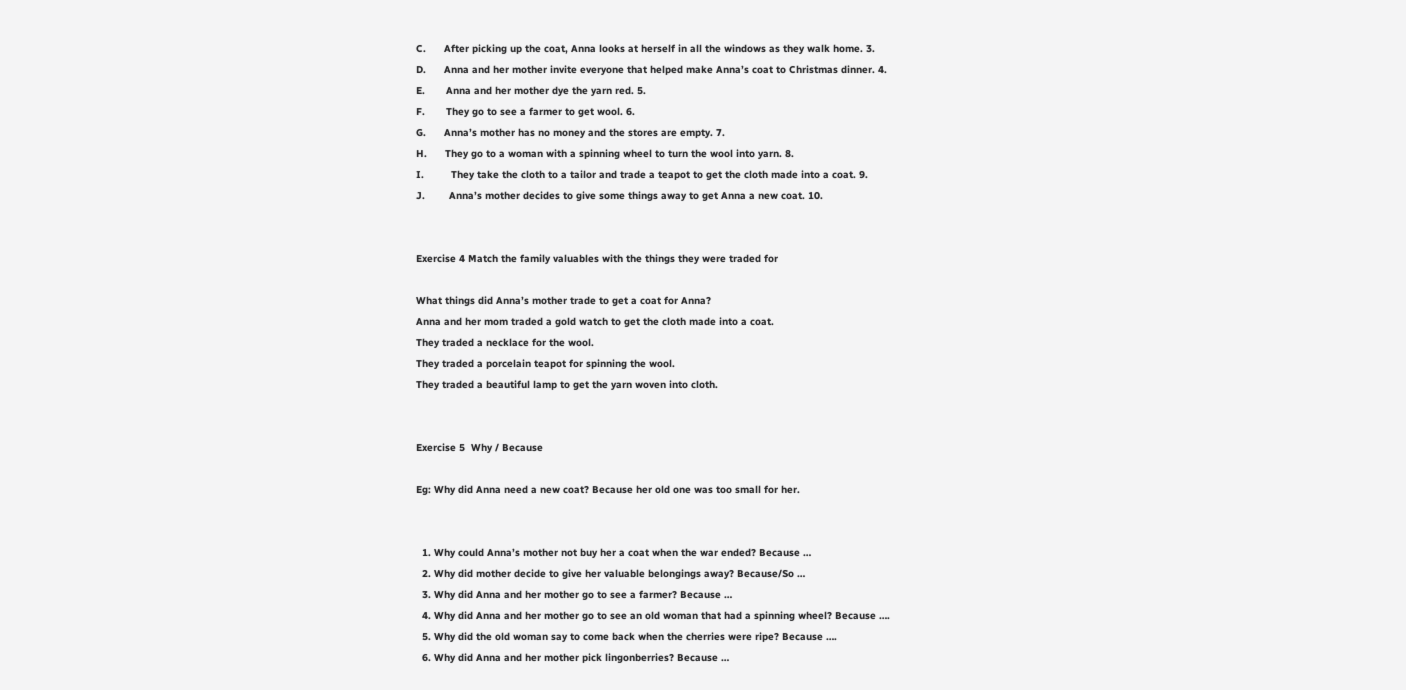C.      After picking up the coat, Anna looks at herself in all the windows as they walk home. 3.
D.      Anna and her mother invite everyone that helped make Anna’s coat to Christmas dinner. 4.
E.       Anna and her mother dye the yarn red. 5.
F.       They go to see a farmer to get wool. 6.
G.      Anna’s mother has no money and the stores are empty. 7.
H.      They go to a woman with a spinning wheel to turn the wool into yarn. 8.
I.         They take the cloth to a tailor and trade a teapot to get the cloth made into a coat. 9.
J.        Anna’s mother decides to give some things away to get Anna a new coat. 10.


Exercise 4 Match the family valuables with the things they were traded for

What things did Anna’s mother trade to get a coat for Anna?
Anna and her mom traded a gold watch to get the cloth made into a coat.
They traded a necklace for the wool.
They traded a porcelain teapot for spinning the wool.
They traded a beautiful lamp to get the yarn woven into cloth.


Exercise 5  Why / Because

Eg: Why did Anna need a new coat? Because her old one was too small for her.


  1. Why could Anna’s mother not buy her a coat when the war ended? Because …
  2. Why did mother decide to give her valuable belongings away? Because/So …
  3. Why did Anna and her mother go to see a farmer? Because …
  4. Why did Anna and her mother go to see an old woman that had a spinning wheel? Because ….
  5. Why did the old woman say to come back when the cherries were ripe? Because ….
  6. Why did Anna and her mother pick lingonberries? Because …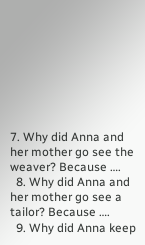7. Why did Anna and her mother go see the weaver? Because ….
  8. Why did Anna and her mother go see a tailor? Because ….
  9. Why did Anna keep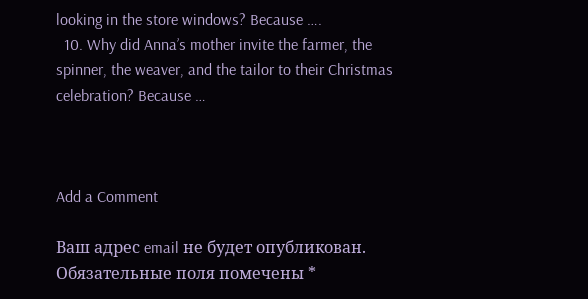looking in the store windows? Because ….
  10. Why did Anna’s mother invite the farmer, the spinner, the weaver, and the tailor to their Christmas celebration? Because …



Add a Comment

Ваш адрес email не будет опубликован. Обязательные поля помечены *